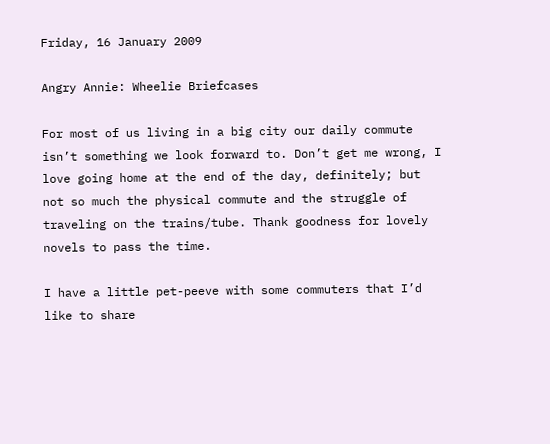Friday, 16 January 2009

Angry Annie: Wheelie Briefcases

For most of us living in a big city our daily commute isn’t something we look forward to. Don’t get me wrong, I love going home at the end of the day, definitely; but not so much the physical commute and the struggle of traveling on the trains/tube. Thank goodness for lovely novels to pass the time.

I have a little pet-peeve with some commuters that I’d like to share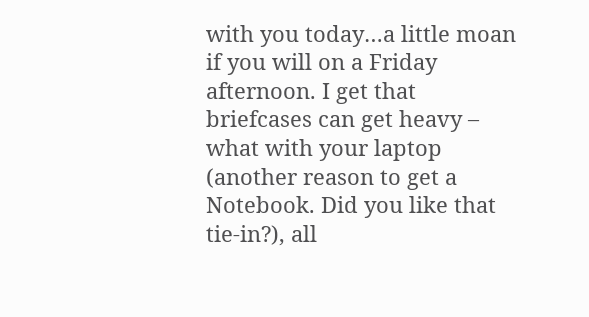with you today…a little moan if you will on a Friday afternoon. I get that briefcases can get heavy – what with your laptop (another reason to get a Notebook. Did you like that tie-in?), all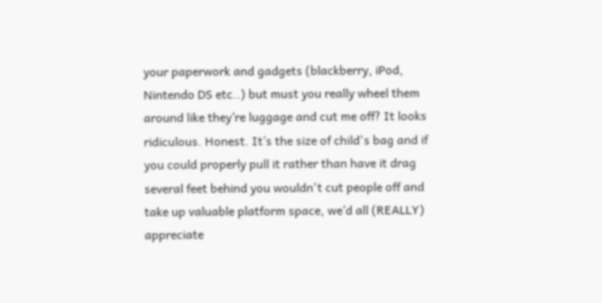your paperwork and gadgets (blackberry, iPod, Nintendo DS etc..) but must you really wheel them around like they’re luggage and cut me off? It looks ridiculous. Honest. It’s the size of child's bag and if you could properly pull it rather than have it drag several feet behind you wouldn't cut people off and take up valuable platform space, we’d all (REALLY) appreciate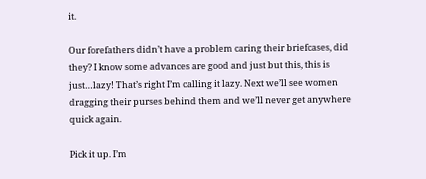it.

Our forefathers didn’t have a problem caring their briefcases, did they? I know some advances are good and just but this, this is just…lazy! That’s right I’m calling it lazy. Next we’ll see women dragging their purses behind them and we’ll never get anywhere quick again.

Pick it up. I’m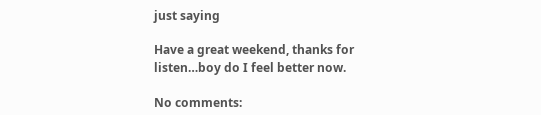just saying

Have a great weekend, thanks for listen…boy do I feel better now.

No comments: